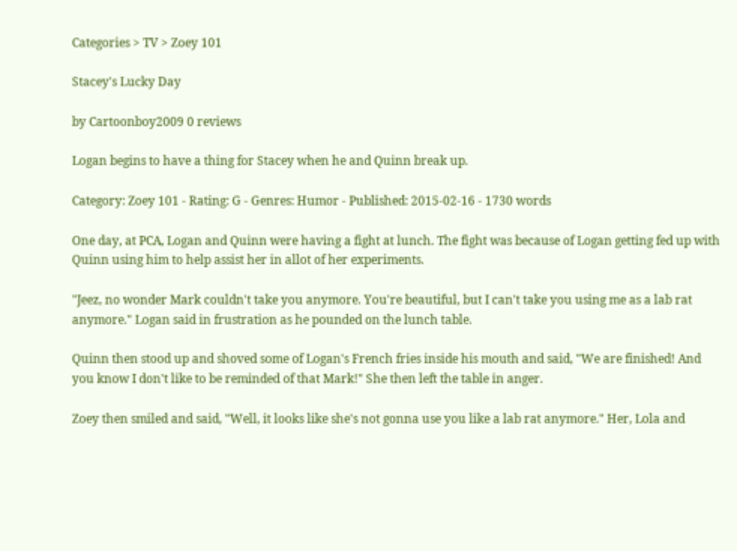Categories > TV > Zoey 101

Stacey's Lucky Day

by Cartoonboy2009 0 reviews

Logan begins to have a thing for Stacey when he and Quinn break up.

Category: Zoey 101 - Rating: G - Genres: Humor - Published: 2015-02-16 - 1730 words

One day, at PCA, Logan and Quinn were having a fight at lunch. The fight was because of Logan getting fed up with Quinn using him to help assist her in allot of her experiments.

"Jeez, no wonder Mark couldn't take you anymore. You're beautiful, but I can't take you using me as a lab rat anymore." Logan said in frustration as he pounded on the lunch table.

Quinn then stood up and shoved some of Logan's French fries inside his mouth and said, "We are finished! And you know I don't like to be reminded of that Mark!" She then left the table in anger.

Zoey then smiled and said, "Well, it looks like she's not gonna use you like a lab rat anymore." Her, Lola and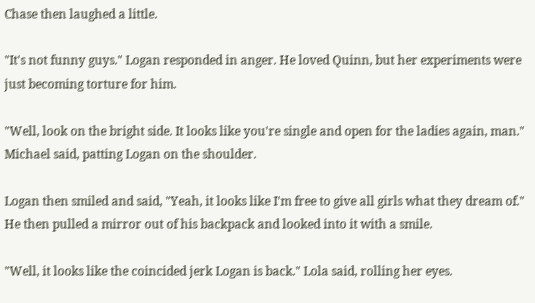Chase then laughed a little.

"It's not funny guys." Logan responded in anger. He loved Quinn, but her experiments were just becoming torture for him.

"Well, look on the bright side. It looks like you're single and open for the ladies again, man." Michael said, patting Logan on the shoulder.

Logan then smiled and said, "Yeah, it looks like I'm free to give all girls what they dream of." He then pulled a mirror out of his backpack and looked into it with a smile.

"Well, it looks like the coincided jerk Logan is back." Lola said, rolling her eyes.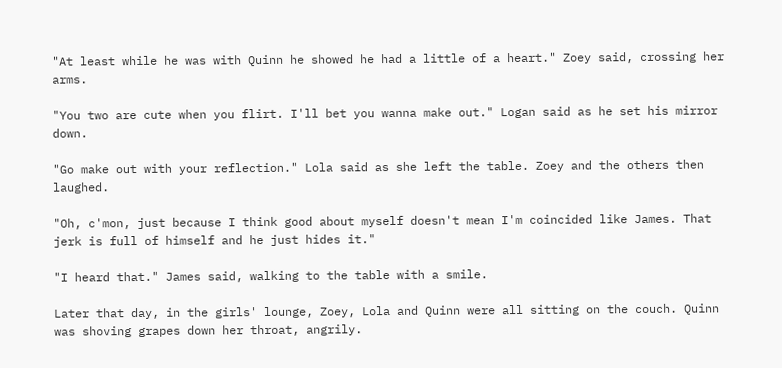"At least while he was with Quinn he showed he had a little of a heart." Zoey said, crossing her arms.

"You two are cute when you flirt. I'll bet you wanna make out." Logan said as he set his mirror down.

"Go make out with your reflection." Lola said as she left the table. Zoey and the others then laughed.

"Oh, c'mon, just because I think good about myself doesn't mean I'm coincided like James. That jerk is full of himself and he just hides it."

"I heard that." James said, walking to the table with a smile.

Later that day, in the girls' lounge, Zoey, Lola and Quinn were all sitting on the couch. Quinn was shoving grapes down her throat, angrily.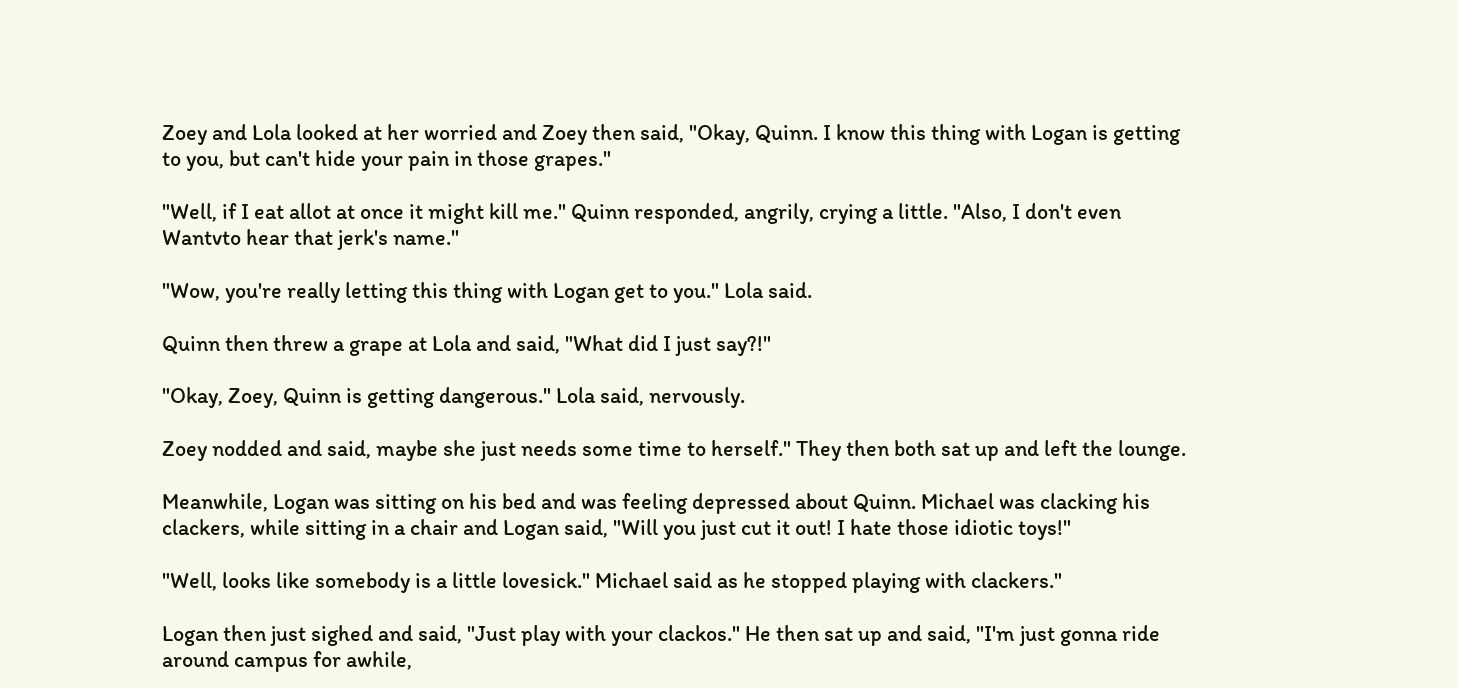Zoey and Lola looked at her worried and Zoey then said, "Okay, Quinn. I know this thing with Logan is getting to you, but can't hide your pain in those grapes."

"Well, if I eat allot at once it might kill me." Quinn responded, angrily, crying a little. "Also, I don't even Wantvto hear that jerk's name."

"Wow, you're really letting this thing with Logan get to you." Lola said.

Quinn then threw a grape at Lola and said, "What did I just say?!"

"Okay, Zoey, Quinn is getting dangerous." Lola said, nervously.

Zoey nodded and said, maybe she just needs some time to herself." They then both sat up and left the lounge.

Meanwhile, Logan was sitting on his bed and was feeling depressed about Quinn. Michael was clacking his clackers, while sitting in a chair and Logan said, "Will you just cut it out! I hate those idiotic toys!"

"Well, looks like somebody is a little lovesick." Michael said as he stopped playing with clackers."

Logan then just sighed and said, "Just play with your clackos." He then sat up and said, "I'm just gonna ride around campus for awhile,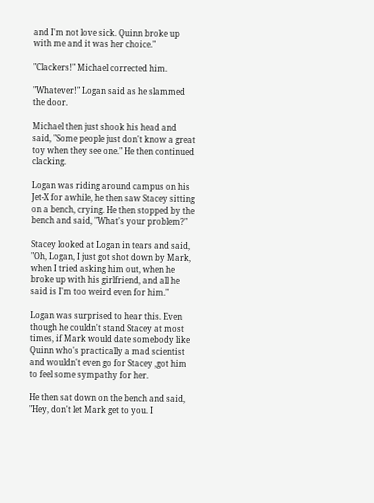and I'm not love sick. Quinn broke up with me and it was her choice."

"Clackers!" Michael corrected him.

"Whatever!" Logan said as he slammed the door.

Michael then just shook his head and said, "Some people just don't know a great toy when they see one." He then continued clacking.

Logan was riding around campus on his Jet-X for awhile, he then saw Stacey sitting on a bench, crying. He then stopped by the bench and said, "What's your problem?"

Stacey looked at Logan in tears and said, "Oh, Logan, I just got shot down by Mark, when I tried asking him out, when he broke up with his girlfriend, and all he said is I'm too weird even for him."

Logan was surprised to hear this. Even though he couldn't stand Stacey at most times, if Mark would date somebody like Quinn who's practically a mad scientist and wouldn't even go for Stacey ,got him to feel some sympathy for her.

He then sat down on the bench and said, "Hey, don't let Mark get to you. I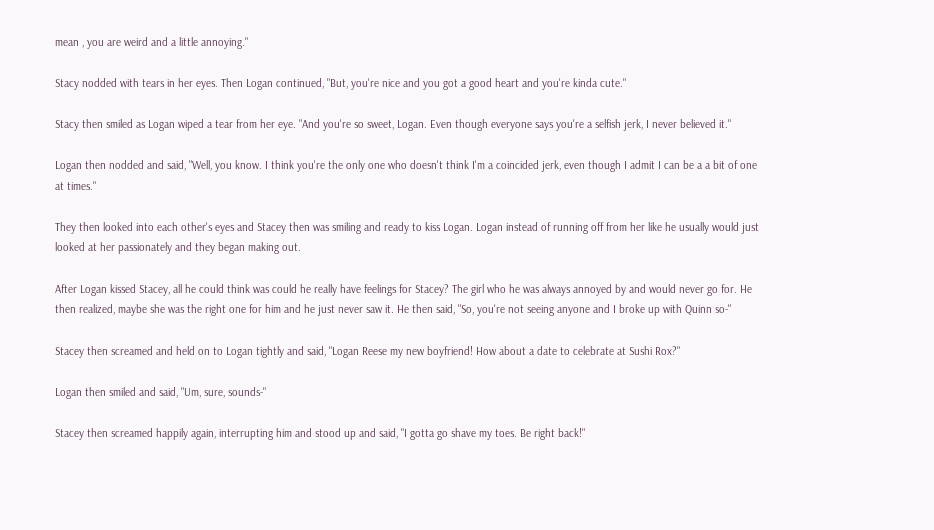mean , you are weird and a little annoying."

Stacy nodded with tears in her eyes. Then Logan continued, "But, you're nice and you got a good heart and you're kinda cute."

Stacy then smiled as Logan wiped a tear from her eye. "And you're so sweet, Logan. Even though everyone says you're a selfish jerk, I never believed it."

Logan then nodded and said, "Well, you know. I think you're the only one who doesn't think I'm a coincided jerk, even though I admit I can be a a bit of one at times."

They then looked into each other's eyes and Stacey then was smiling and ready to kiss Logan. Logan instead of running off from her like he usually would just looked at her passionately and they began making out.

After Logan kissed Stacey, all he could think was could he really have feelings for Stacey? The girl who he was always annoyed by and would never go for. He then realized, maybe she was the right one for him and he just never saw it. He then said, "So, you're not seeing anyone and I broke up with Quinn so-"

Stacey then screamed and held on to Logan tightly and said, "Logan Reese my new boyfriend! How about a date to celebrate at Sushi Rox?"

Logan then smiled and said, "Um, sure, sounds-"

Stacey then screamed happily again, interrupting him and stood up and said, "I gotta go shave my toes. Be right back!"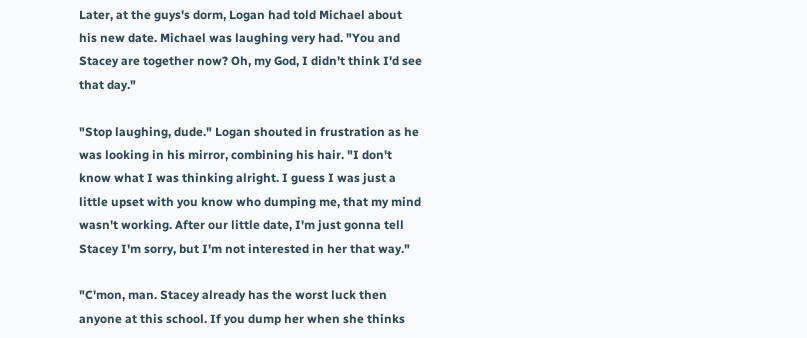Later, at the guys's dorm, Logan had told Michael about his new date. Michael was laughing very had. "You and Stacey are together now? Oh, my God, I didn't think I'd see that day."

"Stop laughing, dude." Logan shouted in frustration as he was looking in his mirror, combining his hair. "I don't know what I was thinking alright. I guess I was just a little upset with you know who dumping me, that my mind wasn't working. After our little date, I'm just gonna tell Stacey I'm sorry, but I'm not interested in her that way."

"C'mon, man. Stacey already has the worst luck then anyone at this school. If you dump her when she thinks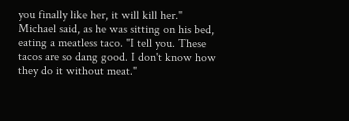you finally like her, it will kill her." Michael said, as he was sitting on his bed, eating a meatless taco. "I tell you. These tacos are so dang good. I don't know how they do it without meat."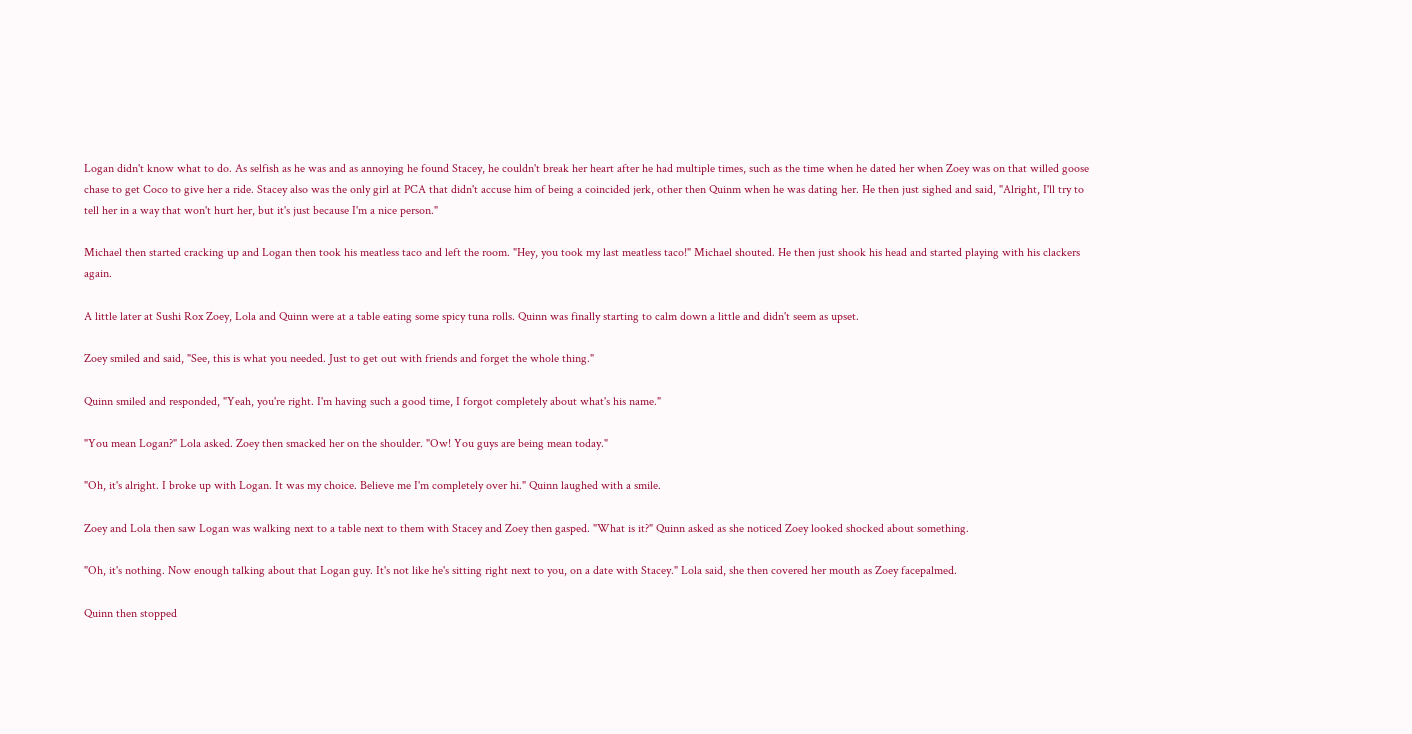Logan didn't know what to do. As selfish as he was and as annoying he found Stacey, he couldn't break her heart after he had multiple times, such as the time when he dated her when Zoey was on that willed goose chase to get Coco to give her a ride. Stacey also was the only girl at PCA that didn't accuse him of being a coincided jerk, other then Quinm when he was dating her. He then just sighed and said, "Alright, I'll try to tell her in a way that won't hurt her, but it's just because I'm a nice person."

Michael then started cracking up and Logan then took his meatless taco and left the room. "Hey, you took my last meatless taco!" Michael shouted. He then just shook his head and started playing with his clackers again.

A little later at Sushi Rox Zoey, Lola and Quinn were at a table eating some spicy tuna rolls. Quinn was finally starting to calm down a little and didn't seem as upset.

Zoey smiled and said, "See, this is what you needed. Just to get out with friends and forget the whole thing."

Quinn smiled and responded, "Yeah, you're right. I'm having such a good time, I forgot completely about what's his name."

"You mean Logan?" Lola asked. Zoey then smacked her on the shoulder. "Ow! You guys are being mean today."

"Oh, it's alright. I broke up with Logan. It was my choice. Believe me I'm completely over hi." Quinn laughed with a smile.

Zoey and Lola then saw Logan was walking next to a table next to them with Stacey and Zoey then gasped. "What is it?" Quinn asked as she noticed Zoey looked shocked about something.

"Oh, it's nothing. Now enough talking about that Logan guy. It's not like he's sitting right next to you, on a date with Stacey." Lola said, she then covered her mouth as Zoey facepalmed.

Quinn then stopped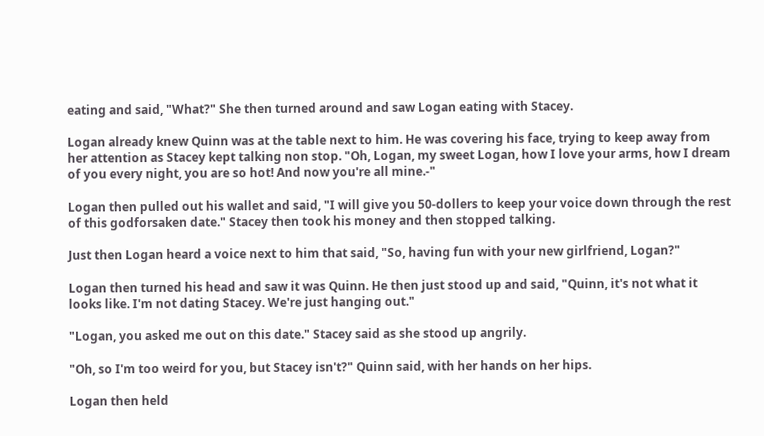eating and said, "What?" She then turned around and saw Logan eating with Stacey.

Logan already knew Quinn was at the table next to him. He was covering his face, trying to keep away from her attention as Stacey kept talking non stop. "Oh, Logan, my sweet Logan, how I love your arms, how I dream of you every night, you are so hot! And now you're all mine.-"

Logan then pulled out his wallet and said, "I will give you 50-dollers to keep your voice down through the rest of this godforsaken date." Stacey then took his money and then stopped talking.

Just then Logan heard a voice next to him that said, "So, having fun with your new girlfriend, Logan?"

Logan then turned his head and saw it was Quinn. He then just stood up and said, "Quinn, it's not what it looks like. I'm not dating Stacey. We're just hanging out."

"Logan, you asked me out on this date." Stacey said as she stood up angrily.

"Oh, so I'm too weird for you, but Stacey isn't?" Quinn said, with her hands on her hips.

Logan then held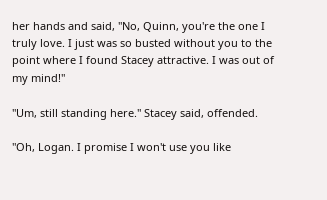her hands and said, "No, Quinn, you're the one I truly love. I just was so busted without you to the point where I found Stacey attractive. I was out of my mind!"

"Um, still standing here." Stacey said, offended.

"Oh, Logan. I promise I won't use you like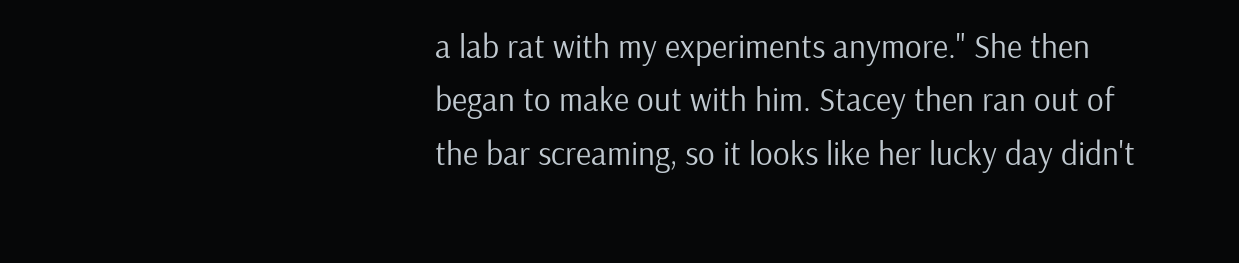a lab rat with my experiments anymore." She then began to make out with him. Stacey then ran out of the bar screaming, so it looks like her lucky day didn't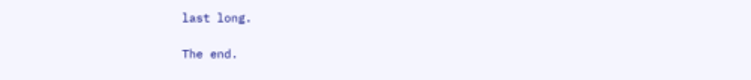last long.

The end.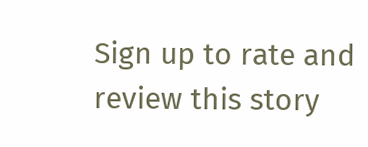Sign up to rate and review this story